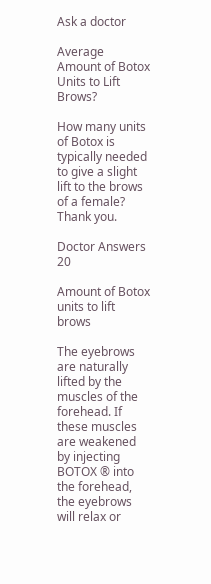Ask a doctor

Average Amount of Botox Units to Lift Brows?

How many units of Botox is typically needed to give a slight lift to the brows of a female? Thank you.

Doctor Answers 20

Amount of Botox units to lift brows

The eyebrows are naturally lifted by the muscles of the forehead. If these muscles are weakened by injecting BOTOX ® into the forehead, the eyebrows will relax or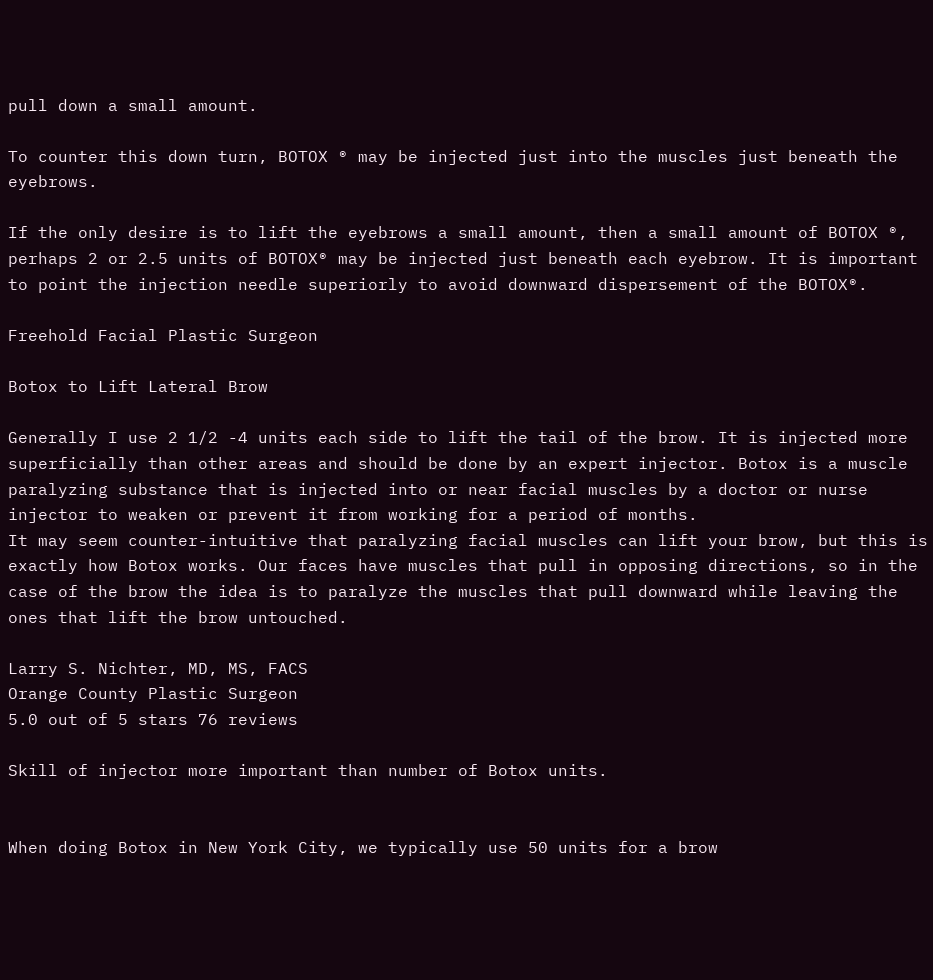pull down a small amount.

To counter this down turn, BOTOX ® may be injected just into the muscles just beneath the eyebrows.

If the only desire is to lift the eyebrows a small amount, then a small amount of BOTOX ®, perhaps 2 or 2.5 units of BOTOX® may be injected just beneath each eyebrow. It is important to point the injection needle superiorly to avoid downward dispersement of the BOTOX®.

Freehold Facial Plastic Surgeon

Botox to Lift Lateral Brow

Generally I use 2 1/2 -4 units each side to lift the tail of the brow. It is injected more superficially than other areas and should be done by an expert injector. Botox is a muscle paralyzing substance that is injected into or near facial muscles by a doctor or nurse injector to weaken or prevent it from working for a period of months.
It may seem counter-intuitive that paralyzing facial muscles can lift your brow, but this is exactly how Botox works. Our faces have muscles that pull in opposing directions, so in the case of the brow the idea is to paralyze the muscles that pull downward while leaving the ones that lift the brow untouched.

Larry S. Nichter, MD, MS, FACS
Orange County Plastic Surgeon
5.0 out of 5 stars 76 reviews

Skill of injector more important than number of Botox units.


When doing Botox in New York City, we typically use 50 units for a brow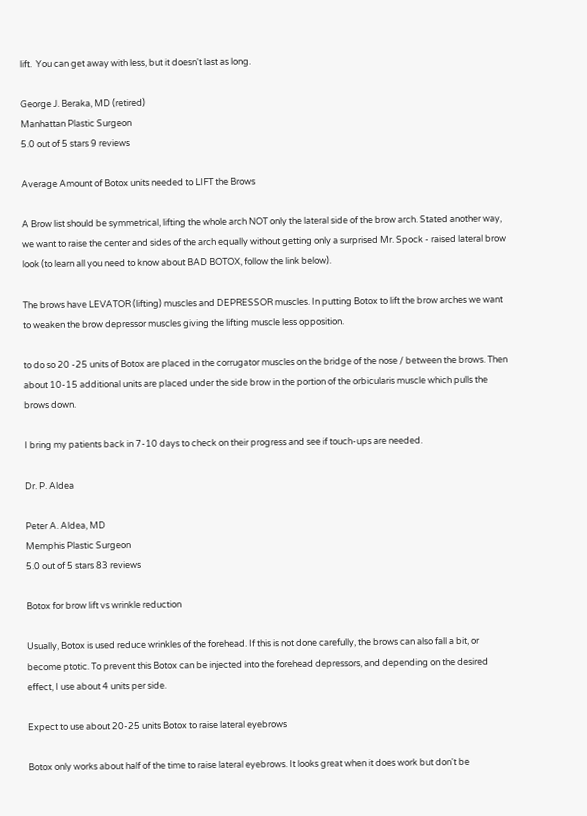lift.  You can get away with less, but it doesn't last as long.

George J. Beraka, MD (retired)
Manhattan Plastic Surgeon
5.0 out of 5 stars 9 reviews

Average Amount of Botox units needed to LIFT the Brows

A Brow list should be symmetrical, lifting the whole arch NOT only the lateral side of the brow arch. Stated another way, we want to raise the center and sides of the arch equally without getting only a surprised Mr. Spock - raised lateral brow look (to learn all you need to know about BAD BOTOX, follow the link below).

The brows have LEVATOR (lifting) muscles and DEPRESSOR muscles. In putting Botox to lift the brow arches we want to weaken the brow depressor muscles giving the lifting muscle less opposition.

to do so 20 -25 units of Botox are placed in the corrugator muscles on the bridge of the nose / between the brows. Then about 10-15 additional units are placed under the side brow in the portion of the orbicularis muscle which pulls the brows down.

I bring my patients back in 7-10 days to check on their progress and see if touch-ups are needed.

Dr. P. Aldea

Peter A. Aldea, MD
Memphis Plastic Surgeon
5.0 out of 5 stars 83 reviews

Botox for brow lift vs wrinkle reduction

Usually, Botox is used reduce wrinkles of the forehead. If this is not done carefully, the brows can also fall a bit, or become ptotic. To prevent this Botox can be injected into the forehead depressors, and depending on the desired effect, I use about 4 units per side.

Expect to use about 20-25 units Botox to raise lateral eyebrows

Botox only works about half of the time to raise lateral eyebrows. It looks great when it does work but don't be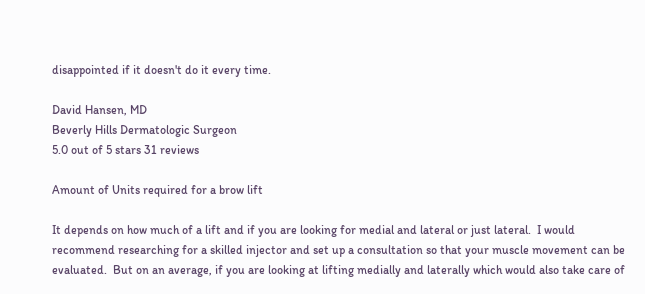disappointed if it doesn't do it every time.

David Hansen, MD
Beverly Hills Dermatologic Surgeon
5.0 out of 5 stars 31 reviews

Amount of Units required for a brow lift

It depends on how much of a lift and if you are looking for medial and lateral or just lateral.  I would recommend researching for a skilled injector and set up a consultation so that your muscle movement can be evaluated.  But on an average, if you are looking at lifting medially and laterally which would also take care of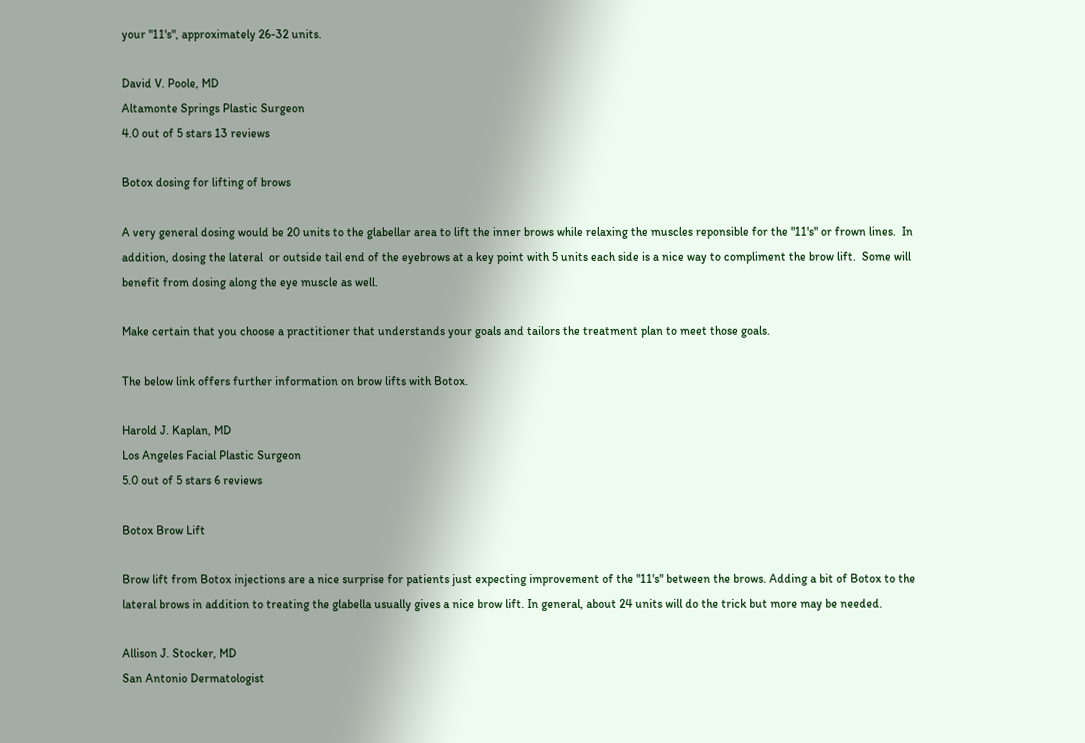your "11's", approximately 26-32 units.

David V. Poole, MD
Altamonte Springs Plastic Surgeon
4.0 out of 5 stars 13 reviews

Botox dosing for lifting of brows

A very general dosing would be 20 units to the glabellar area to lift the inner brows while relaxing the muscles reponsible for the "11's" or frown lines.  In addition, dosing the lateral  or outside tail end of the eyebrows at a key point with 5 units each side is a nice way to compliment the brow lift.  Some will benefit from dosing along the eye muscle as well.

Make certain that you choose a practitioner that understands your goals and tailors the treatment plan to meet those goals.

The below link offers further information on brow lifts with Botox.

Harold J. Kaplan, MD
Los Angeles Facial Plastic Surgeon
5.0 out of 5 stars 6 reviews

Botox Brow Lift

Brow lift from Botox injections are a nice surprise for patients just expecting improvement of the "11's" between the brows. Adding a bit of Botox to the lateral brows in addition to treating the glabella usually gives a nice brow lift. In general, about 24 units will do the trick but more may be needed.

Allison J. Stocker, MD
San Antonio Dermatologist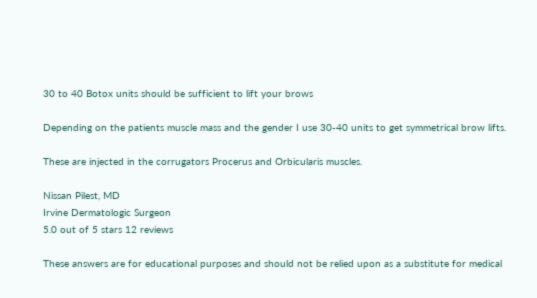30 to 40 Botox units should be sufficient to lift your brows

Depending on the patients muscle mass and the gender I use 30-40 units to get symmetrical brow lifts.

These are injected in the corrugators Procerus and Orbicularis muscles.

Nissan Pilest, MD
Irvine Dermatologic Surgeon
5.0 out of 5 stars 12 reviews

These answers are for educational purposes and should not be relied upon as a substitute for medical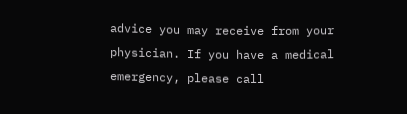advice you may receive from your physician. If you have a medical emergency, please call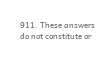911. These answers do not constitute or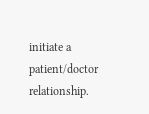initiate a patient/doctor relationship.